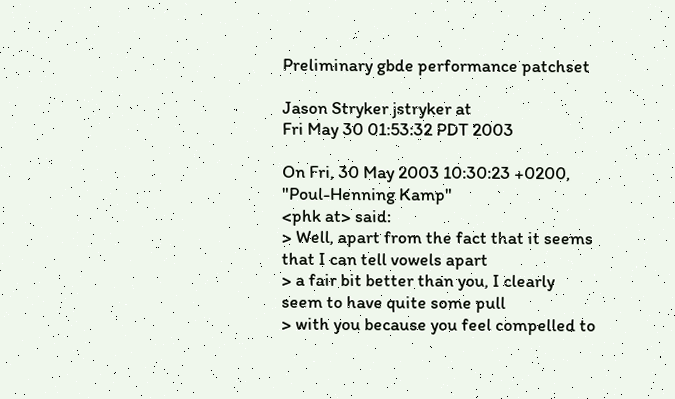Preliminary gbde performance patchset

Jason Stryker jstryker at
Fri May 30 01:53:32 PDT 2003

On Fri, 30 May 2003 10:30:23 +0200, "Poul-Henning Kamp"
<phk at> said:
> Well, apart from the fact that it seems that I can tell vowels apart
> a fair bit better than you, I clearly seem to have quite some pull
> with you because you feel compelled to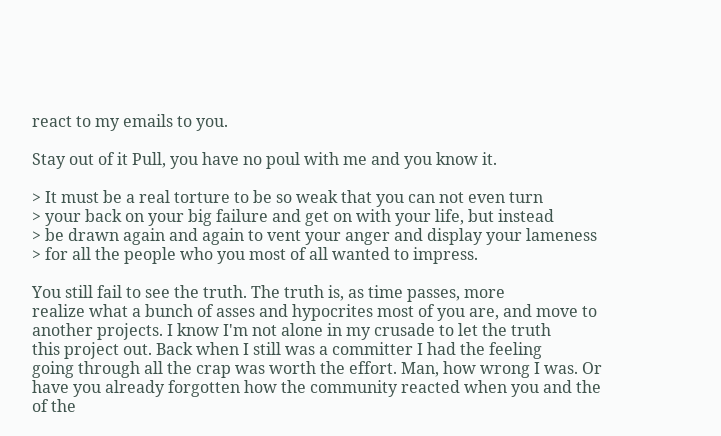react to my emails to you.

Stay out of it Pull, you have no poul with me and you know it.

> It must be a real torture to be so weak that you can not even turn
> your back on your big failure and get on with your life, but instead
> be drawn again and again to vent your anger and display your lameness
> for all the people who you most of all wanted to impress.

You still fail to see the truth. The truth is, as time passes, more
realize what a bunch of asses and hypocrites most of you are, and move to
another projects. I know I'm not alone in my crusade to let the truth
this project out. Back when I still was a committer I had the feeling
going through all the crap was worth the effort. Man, how wrong I was. Or
have you already forgotten how the community reacted when you and the
of the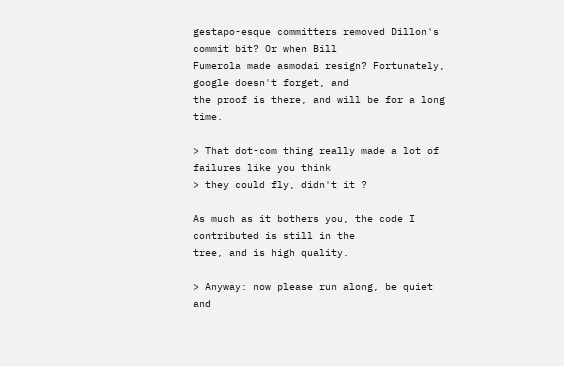gestapo-esque committers removed Dillon's commit bit? Or when Bill
Fumerola made asmodai resign? Fortunately, google doesn't forget, and
the proof is there, and will be for a long time.

> That dot-com thing really made a lot of failures like you think
> they could fly, didn't it ?

As much as it bothers you, the code I contributed is still in the
tree, and is high quality.

> Anyway: now please run along, be quiet and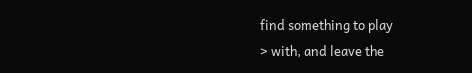find something to play
> with, and leave the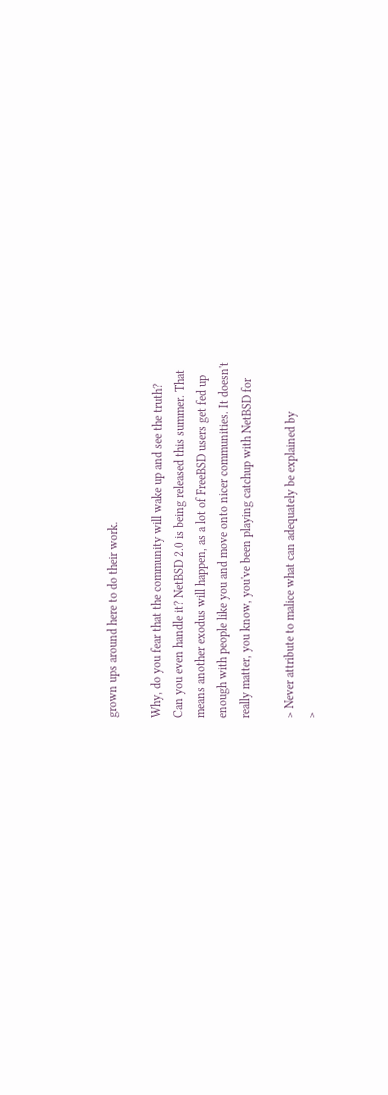grown ups around here to do their work.

Why, do you fear that the community will wake up and see the truth?
Can you even handle it? NetBSD 2.0 is being released this summer. That
means another exodus will happen, as a lot of FreeBSD users get fed up
enough with people like you and move onto nicer communities. It doesn't
really matter, you know, you've been playing catchup with NetBSD for

> Never attribute to malice what can adequately be explained by
>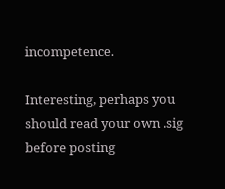incompetence.

Interesting, perhaps you should read your own .sig before posting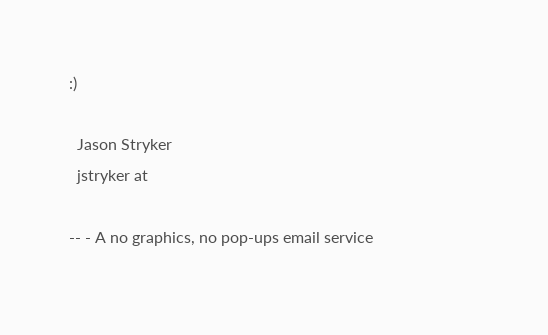:)

  Jason Stryker
  jstryker at

-- - A no graphics, no pop-ups email service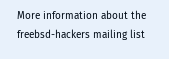More information about the freebsd-hackers mailing list